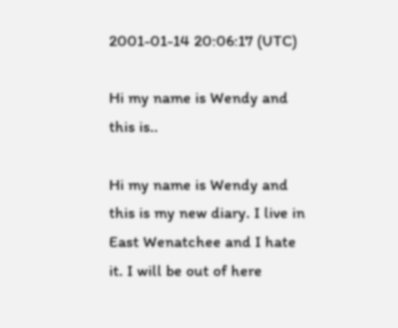2001-01-14 20:06:17 (UTC)

Hi my name is Wendy and this is..

Hi my name is Wendy and this is my new diary. I live in
East Wenatchee and I hate it. I will be out of here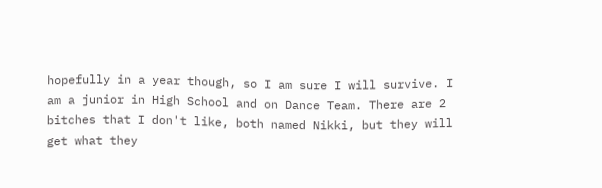hopefully in a year though, so I am sure I will survive. I
am a junior in High School and on Dance Team. There are 2
bitches that I don't like, both named Nikki, but they will
get what they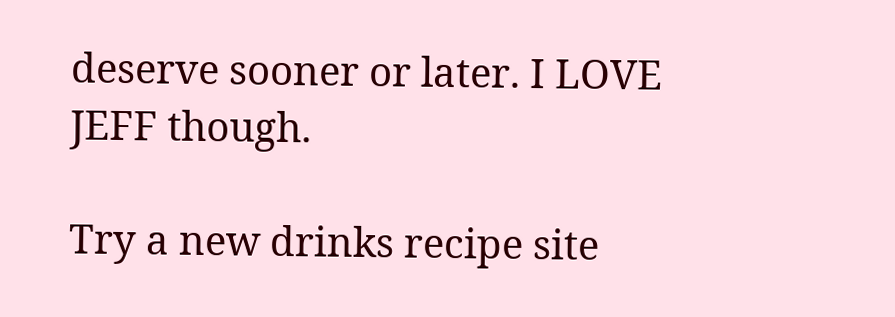deserve sooner or later. I LOVE JEFF though.

Try a new drinks recipe site